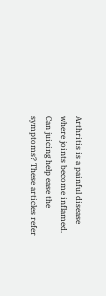Arthritis is a painful disease where joints become inflamed. Can juicing help ease the symptoms? These articles refer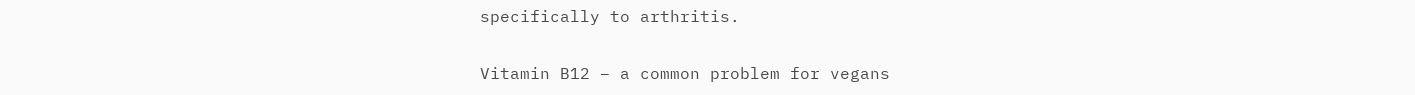specifically to arthritis.

Vitamin B12 – a common problem for vegans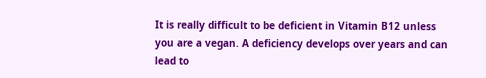It is really difficult to be deficient in Vitamin B12 unless you are a vegan. A deficiency develops over years and can lead to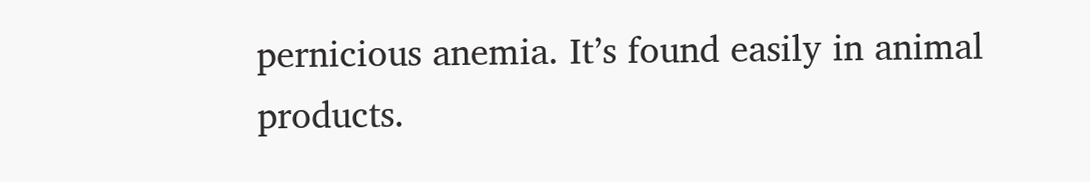pernicious anemia. It’s found easily in animal products.